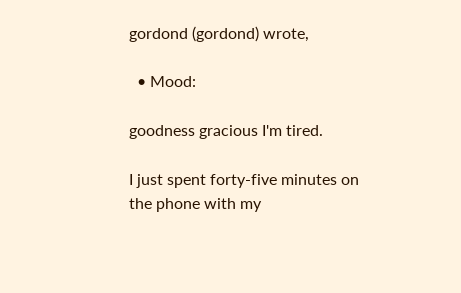gordond (gordond) wrote,

  • Mood:

goodness gracious I'm tired.

I just spent forty-five minutes on the phone with my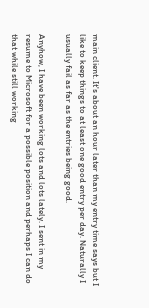main client. It's about an hour later than my entry time says but I like to keep things to at least one good entry per day. Naturally I usually fail as far as the entries being good.

Anyhow, I have been working lots and lots lately. I sent in my resume to Microsoft for a possible position and perhaps I can do that while still working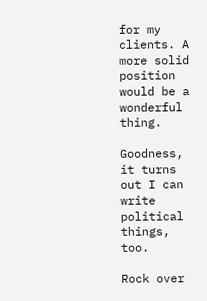for my clients. A more solid position would be a wonderful thing.

Goodness, it turns out I can write political things, too.

Rock over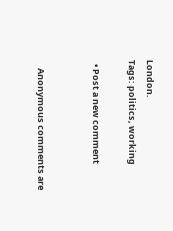London.
Tags: politics, working

  • Post a new comment


    Anonymous comments are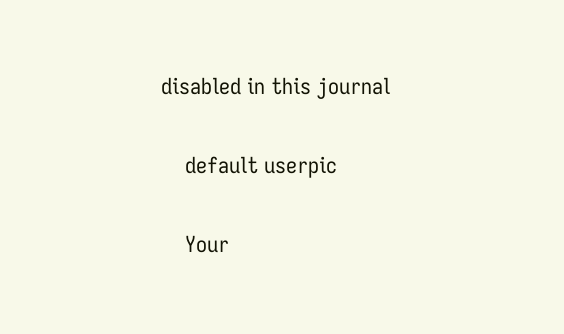disabled in this journal

    default userpic

    Your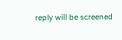reply will be screened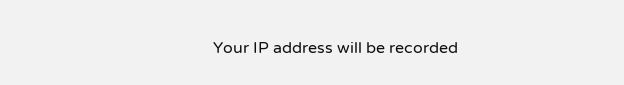Your IP address will be recorded